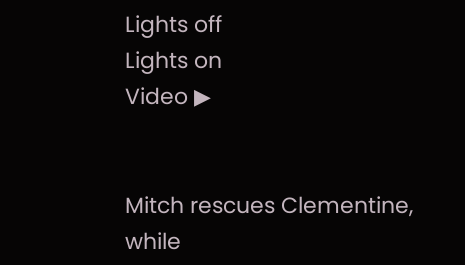Lights off
Lights on
Video ▶


Mitch rescues Clementine, while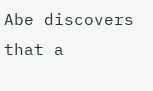Abe discovers that a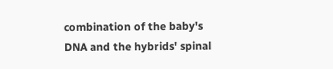combination of the baby's DNA and the hybrids' spinal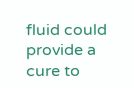fluid could provide a cure to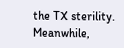the TX sterility. Meanwhile,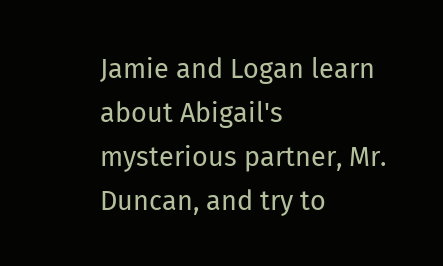Jamie and Logan learn about Abigail's mysterious partner, Mr. Duncan, and try to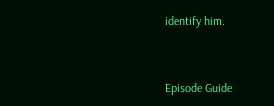identify him.


Episode Guide